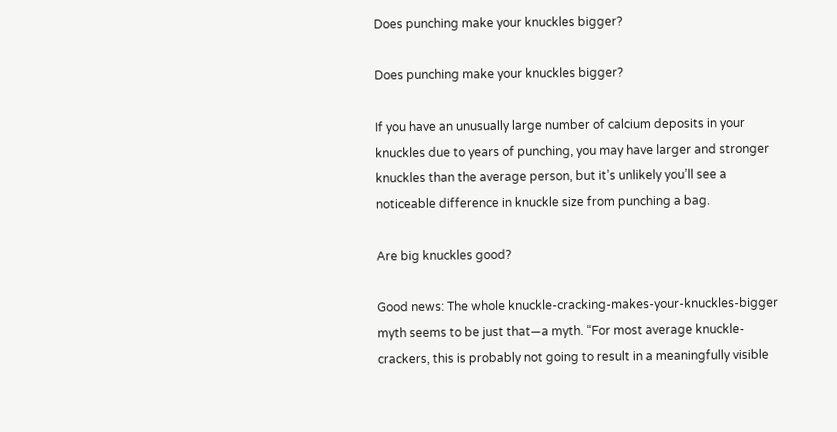Does punching make your knuckles bigger?

Does punching make your knuckles bigger?

If you have an unusually large number of calcium deposits in your knuckles due to years of punching, you may have larger and stronger knuckles than the average person, but it’s unlikely you’ll see a noticeable difference in knuckle size from punching a bag.

Are big knuckles good?

Good news: The whole knuckle-cracking-makes-your-knuckles-bigger myth seems to be just that—a myth. “For most average knuckle-crackers, this is probably not going to result in a meaningfully visible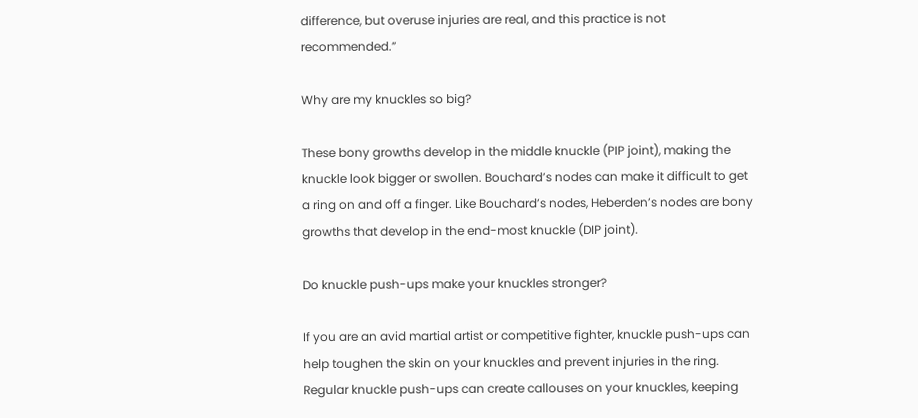difference, but overuse injuries are real, and this practice is not recommended.”

Why are my knuckles so big?

These bony growths develop in the middle knuckle (PIP joint), making the knuckle look bigger or swollen. Bouchard’s nodes can make it difficult to get a ring on and off a finger. Like Bouchard’s nodes, Heberden’s nodes are bony growths that develop in the end-most knuckle (DIP joint).

Do knuckle push-ups make your knuckles stronger?

If you are an avid martial artist or competitive fighter, knuckle push-ups can help toughen the skin on your knuckles and prevent injuries in the ring. Regular knuckle push-ups can create callouses on your knuckles, keeping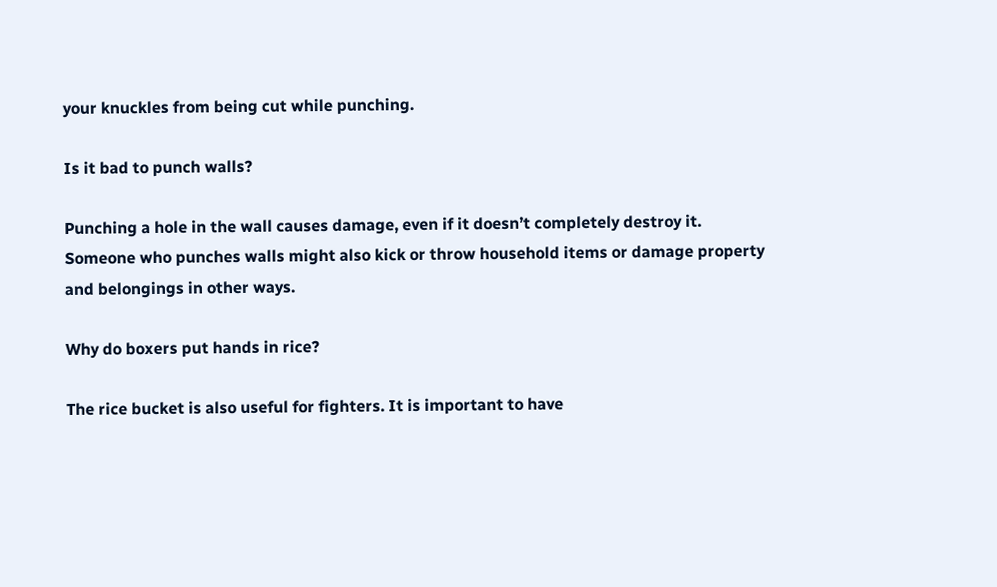your knuckles from being cut while punching.

Is it bad to punch walls?

Punching a hole in the wall causes damage, even if it doesn’t completely destroy it. Someone who punches walls might also kick or throw household items or damage property and belongings in other ways.

Why do boxers put hands in rice?

The rice bucket is also useful for fighters. It is important to have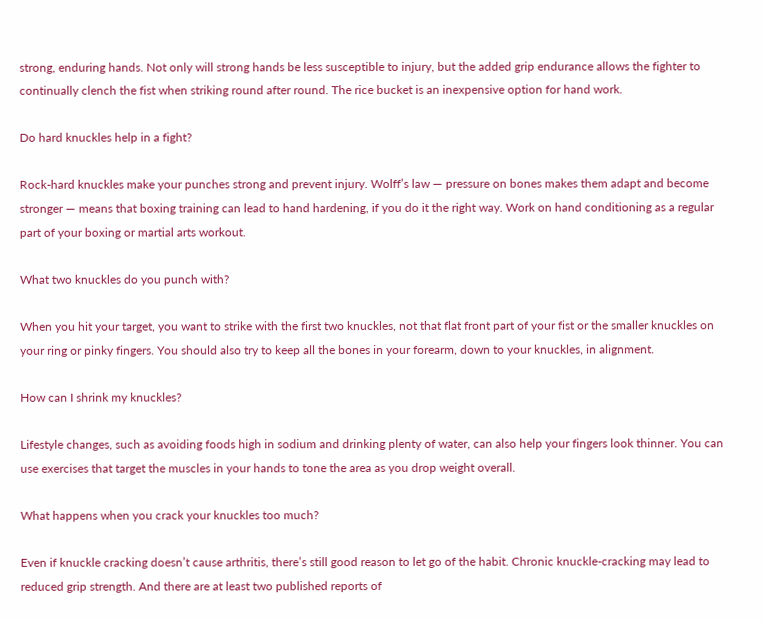strong, enduring hands. Not only will strong hands be less susceptible to injury, but the added grip endurance allows the fighter to continually clench the fist when striking round after round. The rice bucket is an inexpensive option for hand work.

Do hard knuckles help in a fight?

Rock-hard knuckles make your punches strong and prevent injury. Wolff’s law — pressure on bones makes them adapt and become stronger — means that boxing training can lead to hand hardening, if you do it the right way. Work on hand conditioning as a regular part of your boxing or martial arts workout.

What two knuckles do you punch with?

When you hit your target, you want to strike with the first two knuckles, not that flat front part of your fist or the smaller knuckles on your ring or pinky fingers. You should also try to keep all the bones in your forearm, down to your knuckles, in alignment.

How can I shrink my knuckles?

Lifestyle changes, such as avoiding foods high in sodium and drinking plenty of water, can also help your fingers look thinner. You can use exercises that target the muscles in your hands to tone the area as you drop weight overall.

What happens when you crack your knuckles too much?

Even if knuckle cracking doesn’t cause arthritis, there’s still good reason to let go of the habit. Chronic knuckle-cracking may lead to reduced grip strength. And there are at least two published reports of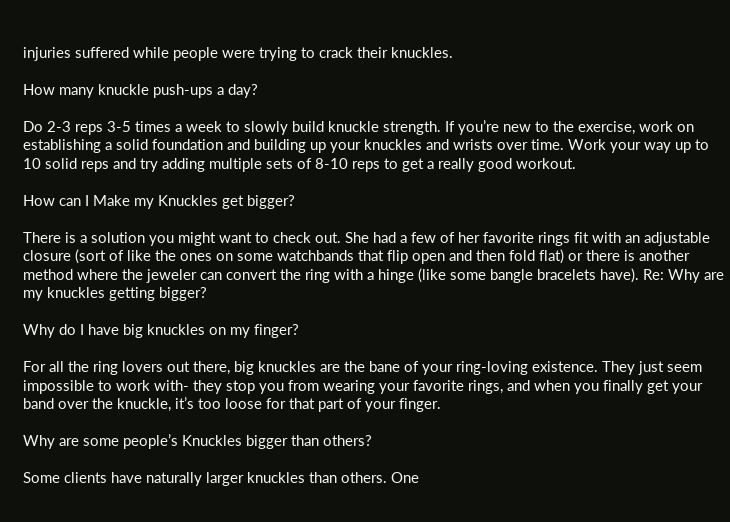injuries suffered while people were trying to crack their knuckles.

How many knuckle push-ups a day?

Do 2-3 reps 3-5 times a week to slowly build knuckle strength. If you’re new to the exercise, work on establishing a solid foundation and building up your knuckles and wrists over time. Work your way up to 10 solid reps and try adding multiple sets of 8-10 reps to get a really good workout.

How can I Make my Knuckles get bigger?

There is a solution you might want to check out. She had a few of her favorite rings fit with an adjustable closure (sort of like the ones on some watchbands that flip open and then fold flat) or there is another method where the jeweler can convert the ring with a hinge (like some bangle bracelets have). Re: Why are my knuckles getting bigger?

Why do I have big knuckles on my finger?

For all the ring lovers out there, big knuckles are the bane of your ring-loving existence. They just seem impossible to work with- they stop you from wearing your favorite rings, and when you finally get your band over the knuckle, it’s too loose for that part of your finger.

Why are some people’s Knuckles bigger than others?

Some clients have naturally larger knuckles than others. One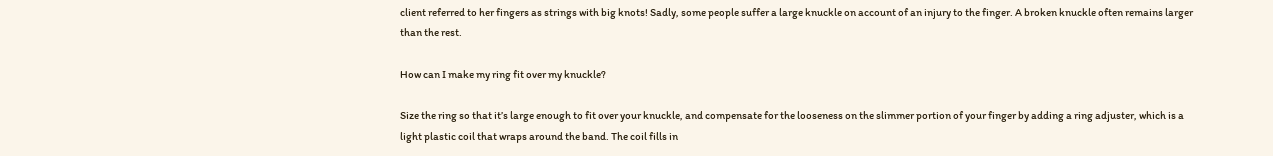client referred to her fingers as strings with big knots! Sadly, some people suffer a large knuckle on account of an injury to the finger. A broken knuckle often remains larger than the rest.

How can I make my ring fit over my knuckle?

Size the ring so that it’s large enough to fit over your knuckle, and compensate for the looseness on the slimmer portion of your finger by adding a ring adjuster, which is a light plastic coil that wraps around the band. The coil fills in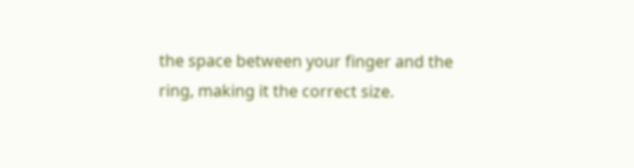the space between your finger and the ring, making it the correct size.